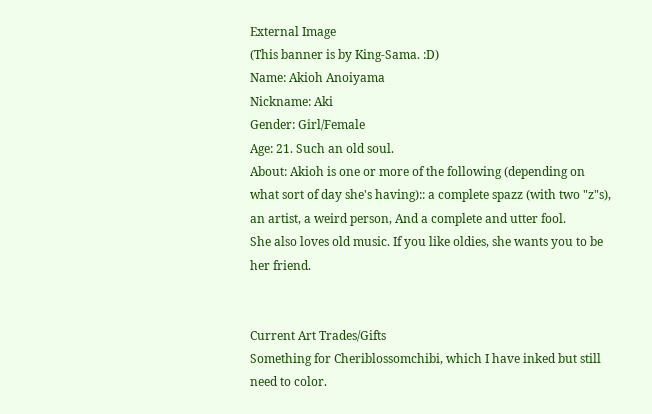External Image
(This banner is by King-Sama. :D)
Name: Akioh Anoiyama
Nickname: Aki
Gender: Girl/Female
Age: 21. Such an old soul.
About: Akioh is one or more of the following (depending on what sort of day she's having):: a complete spazz (with two "z"s), an artist, a weird person, And a complete and utter fool.
She also loves old music. If you like oldies, she wants you to be her friend.


Current Art Trades/Gifts
Something for Cheriblossomchibi, which I have inked but still need to color.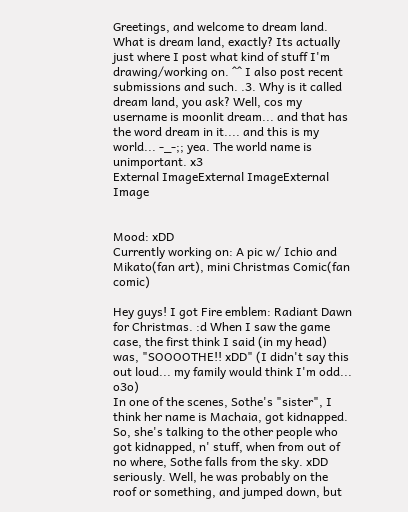Greetings, and welcome to dream land. What is dream land, exactly? Its actually just where I post what kind of stuff I'm drawing/working on. ^^ I also post recent submissions and such. .3. Why is it called dream land, you ask? Well, cos my username is moonlit dream... and that has the word dream in it.... and this is my world... -_-;; yea. The world name is unimportant. x3
External ImageExternal ImageExternal Image


Mood: xDD
Currently working on: A pic w/ Ichio and Mikato(fan art), mini Christmas Comic(fan comic)

Hey guys! I got Fire emblem: Radiant Dawn for Christmas. :d When I saw the game case, the first think I said (in my head) was, "SOOOOTHE!! xDD" (I didn't say this out loud... my family would think I'm odd... o3o)
In one of the scenes, Sothe's "sister", I think her name is Machaia, got kidnapped. So, she's talking to the other people who got kidnapped, n' stuff, when from out of no where, Sothe falls from the sky. xDD seriously. Well, he was probably on the roof or something, and jumped down, but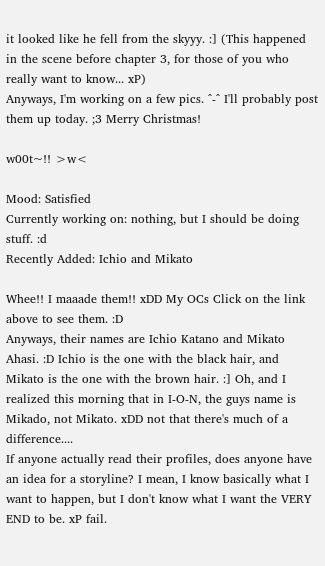it looked like he fell from the skyyy. :] (This happened in the scene before chapter 3, for those of you who really want to know... xP)
Anyways, I'm working on a few pics. ^-^ I'll probably post them up today. ;3 Merry Christmas!

w00t~!! >w<

Mood: Satisfied
Currently working on: nothing, but I should be doing stuff. :d
Recently Added: Ichio and Mikato

Whee!! I maaade them!! xDD My OCs Click on the link above to see them. :D
Anyways, their names are Ichio Katano and Mikato Ahasi. :D Ichio is the one with the black hair, and Mikato is the one with the brown hair. :] Oh, and I realized this morning that in I-O-N, the guys name is Mikado, not Mikato. xDD not that there's much of a difference....
If anyone actually read their profiles, does anyone have an idea for a storyline? I mean, I know basically what I want to happen, but I don't know what I want the VERY END to be. xP fail.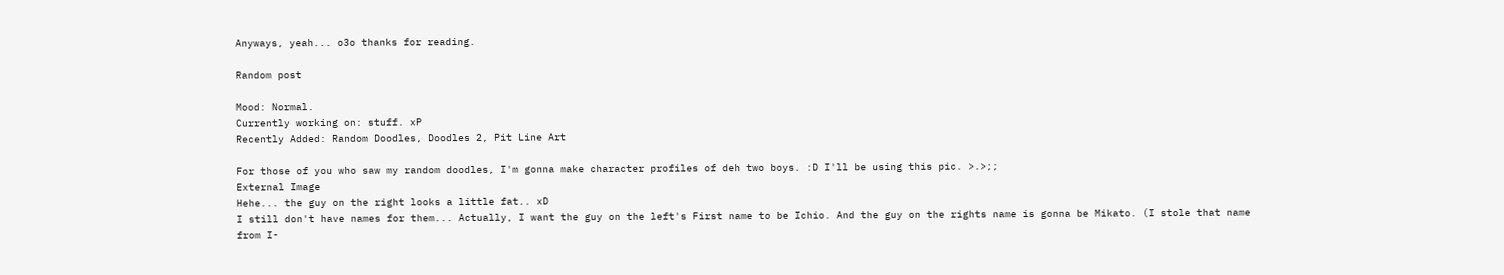Anyways, yeah... o3o thanks for reading.

Random post

Mood: Normal.
Currently working on: stuff. xP
Recently Added: Random Doodles, Doodles 2, Pit Line Art

For those of you who saw my random doodles, I'm gonna make character profiles of deh two boys. :D I'll be using this pic. >.>;;
External Image
Hehe... the guy on the right looks a little fat.. xD
I still don't have names for them... Actually, I want the guy on the left's First name to be Ichio. And the guy on the rights name is gonna be Mikato. (I stole that name from I-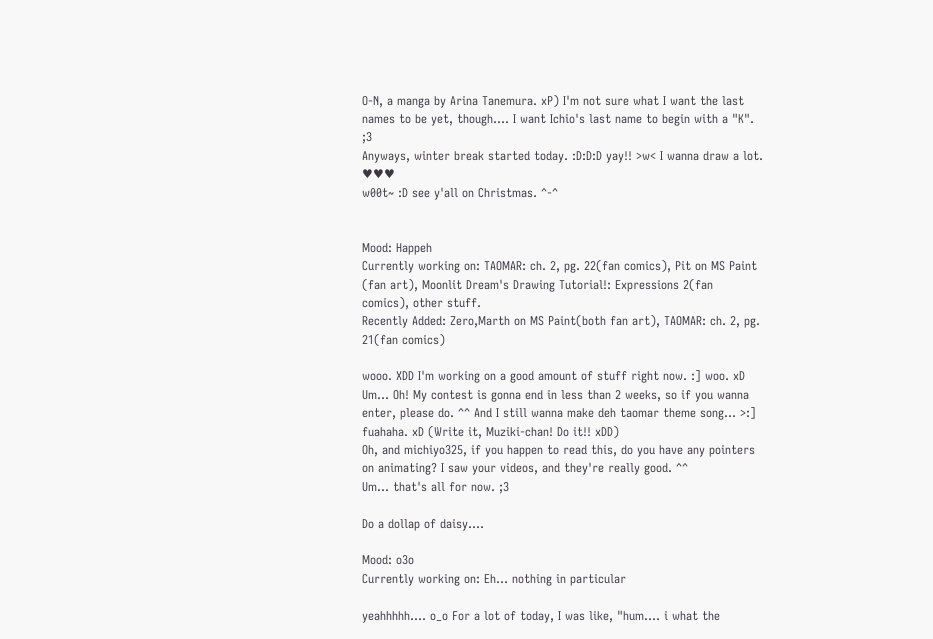O-N, a manga by Arina Tanemura. xP) I'm not sure what I want the last names to be yet, though.... I want Ichio's last name to begin with a "K". ;3
Anyways, winter break started today. :D:D:D yay!! >w< I wanna draw a lot. ♥♥♥
w00t~ :D see y'all on Christmas. ^-^


Mood: Happeh
Currently working on: TAOMAR: ch. 2, pg. 22(fan comics), Pit on MS Paint (fan art), Moonlit Dream's Drawing Tutorial!: Expressions 2(fan comics), other stuff.
Recently Added: Zero,Marth on MS Paint(both fan art), TAOMAR: ch. 2, pg. 21(fan comics)

wooo. XDD I'm working on a good amount of stuff right now. :] woo. xD
Um... Oh! My contest is gonna end in less than 2 weeks, so if you wanna enter, please do. ^^ And I still wanna make deh taomar theme song... >:] fuahaha. xD (Write it, Muziki-chan! Do it!! xDD)
Oh, and michiyo325, if you happen to read this, do you have any pointers on animating? I saw your videos, and they're really good. ^^
Um... that's all for now. ;3

Do a dollap of daisy....

Mood: o3o
Currently working on: Eh... nothing in particular

yeahhhhh.... o_o For a lot of today, I was like, "hum.... i what the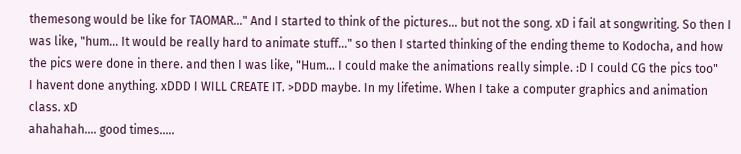themesong would be like for TAOMAR..." And I started to think of the pictures... but not the song. xD i fail at songwriting. So then I was like, "hum... It would be really hard to animate stuff..." so then I started thinking of the ending theme to Kodocha, and how the pics were done in there. and then I was like, "Hum... I could make the animations really simple. :D I could CG the pics too"
I havent done anything. xDDD I WILL CREATE IT. >DDD maybe. In my lifetime. When I take a computer graphics and animation class. xD
ahahahah.... good times.....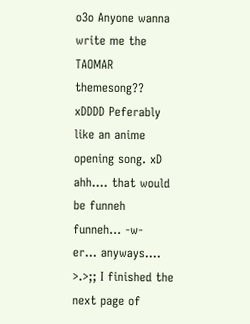o3o Anyone wanna write me the TAOMAR themesong?? xDDDD Peferably like an anime opening song. xD ahh.... that would be funneh funneh... -w-
er... anyways.... >.>;; I finished the next page of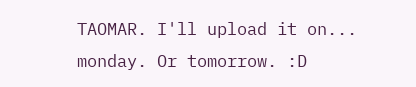TAOMAR. I'll upload it on... monday. Or tomorrow. :D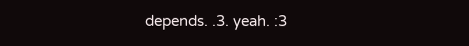depends. .3. yeah. :3